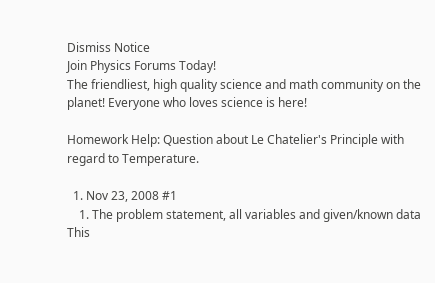Dismiss Notice
Join Physics Forums Today!
The friendliest, high quality science and math community on the planet! Everyone who loves science is here!

Homework Help: Question about Le Chatelier's Principle with regard to Temperature.

  1. Nov 23, 2008 #1
    1. The problem statement, all variables and given/known data This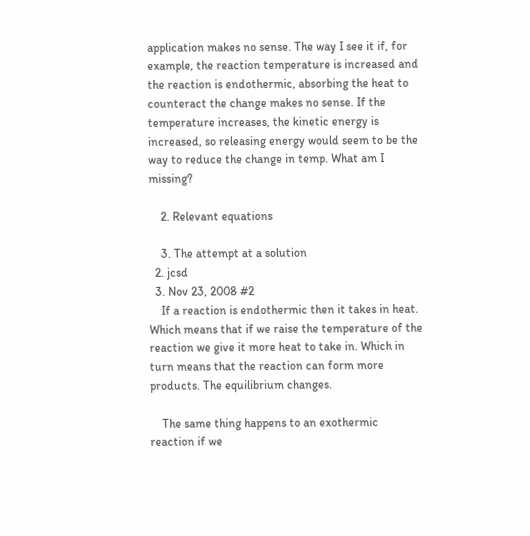application makes no sense. The way I see it if, for example, the reaction temperature is increased and the reaction is endothermic, absorbing the heat to counteract the change makes no sense. If the temperature increases, the kinetic energy is increased, so releasing energy would seem to be the way to reduce the change in temp. What am I missing?

    2. Relevant equations

    3. The attempt at a solution
  2. jcsd
  3. Nov 23, 2008 #2
    If a reaction is endothermic then it takes in heat. Which means that if we raise the temperature of the reaction we give it more heat to take in. Which in turn means that the reaction can form more products. The equilibrium changes.

    The same thing happens to an exothermic reaction if we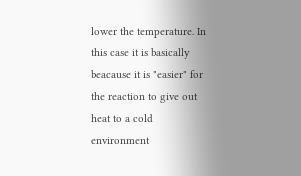lower the temperature. In this case it is basically beacause it is "easier" for the reaction to give out heat to a cold environment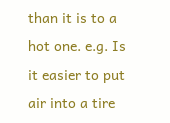than it is to a hot one. e.g. Is it easier to put air into a tire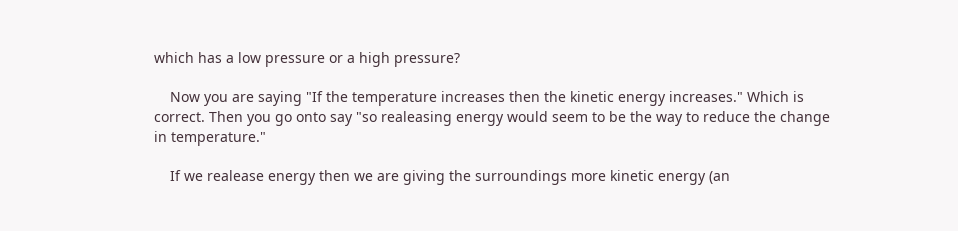which has a low pressure or a high pressure?

    Now you are saying "If the temperature increases then the kinetic energy increases." Which is correct. Then you go onto say "so realeasing energy would seem to be the way to reduce the change in temperature."

    If we realease energy then we are giving the surroundings more kinetic energy (an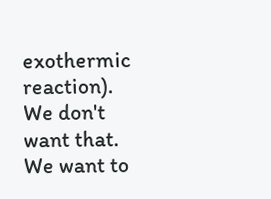exothermic reaction). We don't want that. We want to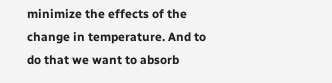minimize the effects of the change in temperature. And to do that we want to absorb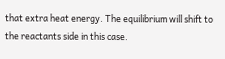that extra heat energy. The equilibrium will shift to the reactants side in this case.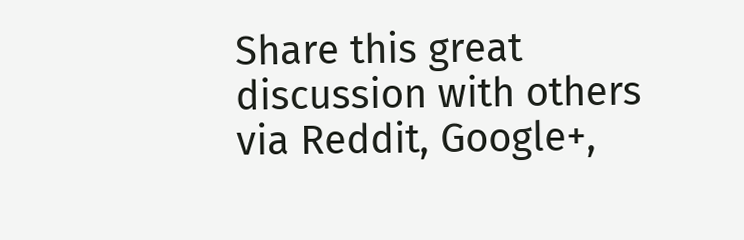Share this great discussion with others via Reddit, Google+,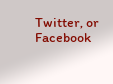Twitter, or Facebook